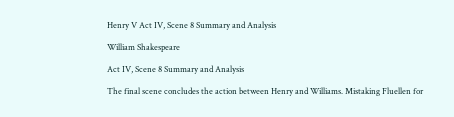Henry V Act IV, Scene 8 Summary and Analysis

William Shakespeare

Act IV, Scene 8 Summary and Analysis

The final scene concludes the action between Henry and Williams. Mistaking Fluellen for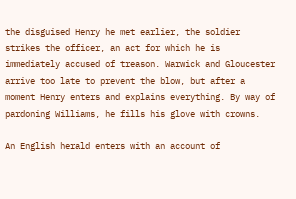the disguised Henry he met earlier, the soldier strikes the officer, an act for which he is immediately accused of treason. Warwick and Gloucester arrive too late to prevent the blow, but after a moment Henry enters and explains everything. By way of pardoning Williams, he fills his glove with crowns.

An English herald enters with an account of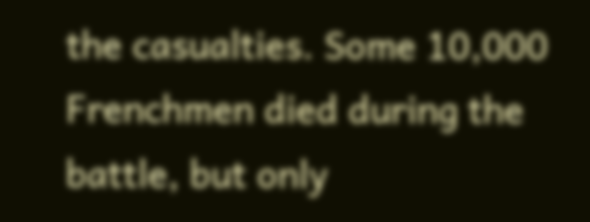the casualties. Some 10,000 Frenchmen died during the battle, but only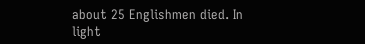about 25 Englishmen died. In light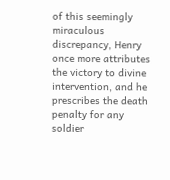of this seemingly miraculous discrepancy, Henry once more attributes the victory to divine intervention, and he prescribes the death penalty for any soldier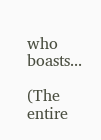who boasts...

(The entire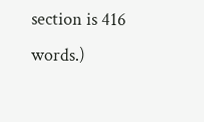section is 416 words.)